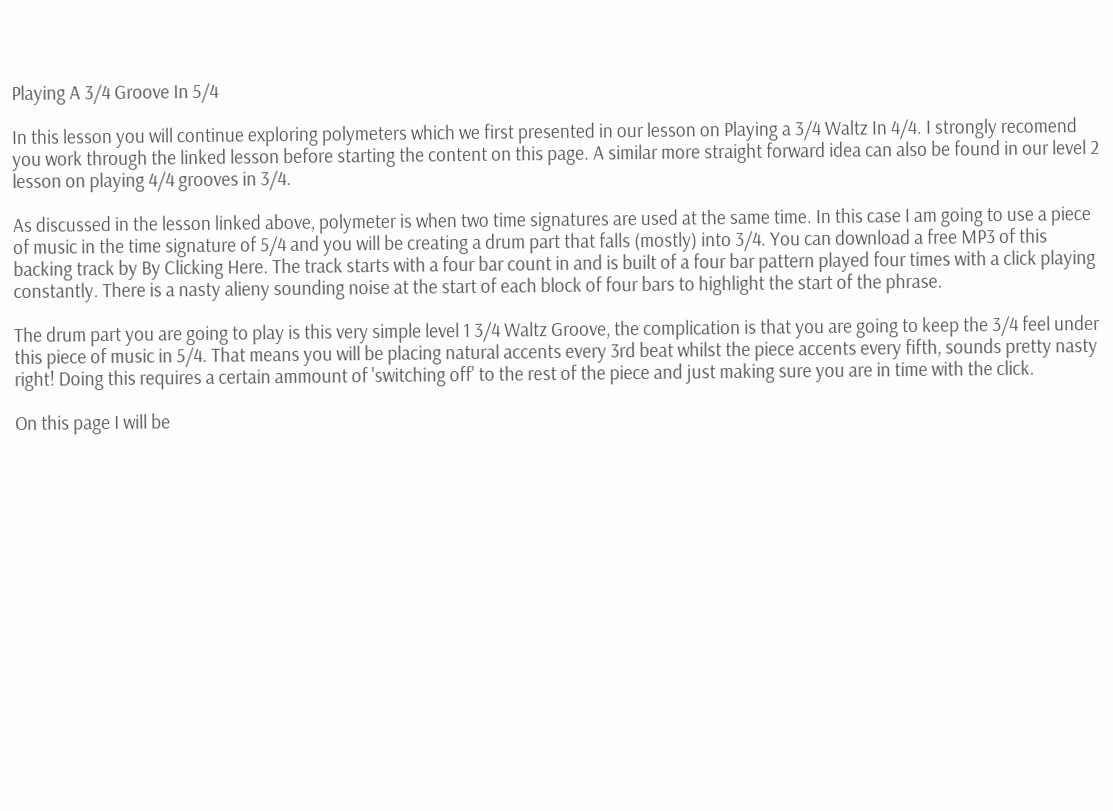Playing A 3/4 Groove In 5/4

In this lesson you will continue exploring polymeters which we first presented in our lesson on Playing a 3/4 Waltz In 4/4. I strongly recomend you work through the linked lesson before starting the content on this page. A similar more straight forward idea can also be found in our level 2 lesson on playing 4/4 grooves in 3/4.

As discussed in the lesson linked above, polymeter is when two time signatures are used at the same time. In this case I am going to use a piece of music in the time signature of 5/4 and you will be creating a drum part that falls (mostly) into 3/4. You can download a free MP3 of this backing track by By Clicking Here. The track starts with a four bar count in and is built of a four bar pattern played four times with a click playing constantly. There is a nasty alieny sounding noise at the start of each block of four bars to highlight the start of the phrase.

The drum part you are going to play is this very simple level 1 3/4 Waltz Groove, the complication is that you are going to keep the 3/4 feel under this piece of music in 5/4. That means you will be placing natural accents every 3rd beat whilst the piece accents every fifth, sounds pretty nasty right! Doing this requires a certain ammount of 'switching off' to the rest of the piece and just making sure you are in time with the click.

On this page I will be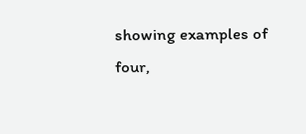showing examples of four,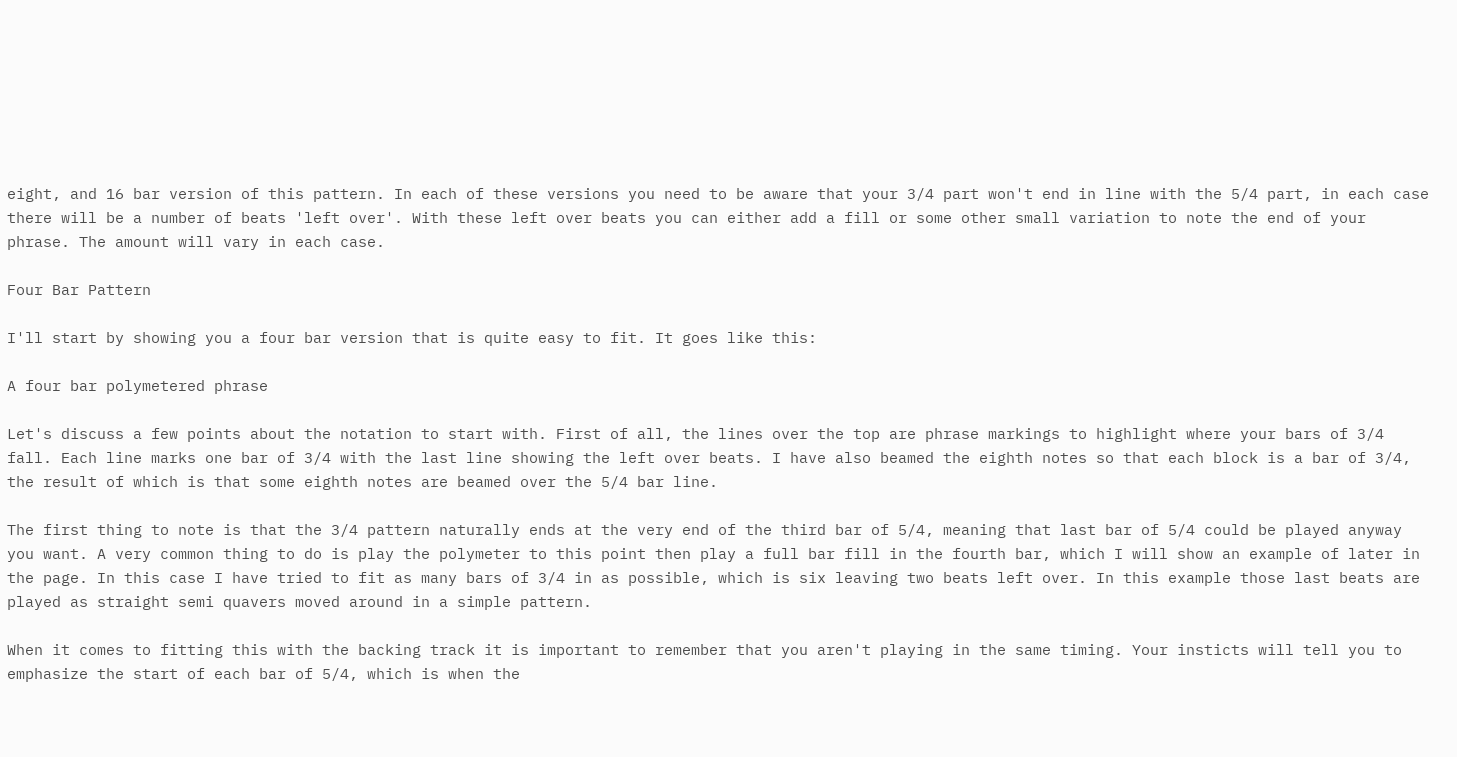eight, and 16 bar version of this pattern. In each of these versions you need to be aware that your 3/4 part won't end in line with the 5/4 part, in each case there will be a number of beats 'left over'. With these left over beats you can either add a fill or some other small variation to note the end of your phrase. The amount will vary in each case.

Four Bar Pattern

I'll start by showing you a four bar version that is quite easy to fit. It goes like this:

A four bar polymetered phrase

Let's discuss a few points about the notation to start with. First of all, the lines over the top are phrase markings to highlight where your bars of 3/4 fall. Each line marks one bar of 3/4 with the last line showing the left over beats. I have also beamed the eighth notes so that each block is a bar of 3/4, the result of which is that some eighth notes are beamed over the 5/4 bar line.

The first thing to note is that the 3/4 pattern naturally ends at the very end of the third bar of 5/4, meaning that last bar of 5/4 could be played anyway you want. A very common thing to do is play the polymeter to this point then play a full bar fill in the fourth bar, which I will show an example of later in the page. In this case I have tried to fit as many bars of 3/4 in as possible, which is six leaving two beats left over. In this example those last beats are played as straight semi quavers moved around in a simple pattern.

When it comes to fitting this with the backing track it is important to remember that you aren't playing in the same timing. Your insticts will tell you to emphasize the start of each bar of 5/4, which is when the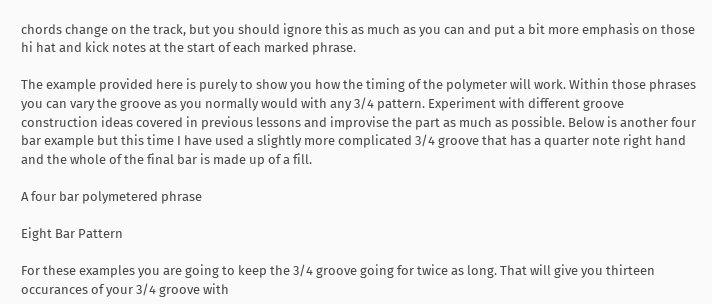chords change on the track, but you should ignore this as much as you can and put a bit more emphasis on those hi hat and kick notes at the start of each marked phrase.

The example provided here is purely to show you how the timing of the polymeter will work. Within those phrases you can vary the groove as you normally would with any 3/4 pattern. Experiment with different groove construction ideas covered in previous lessons and improvise the part as much as possible. Below is another four bar example but this time I have used a slightly more complicated 3/4 groove that has a quarter note right hand and the whole of the final bar is made up of a fill.

A four bar polymetered phrase

Eight Bar Pattern

For these examples you are going to keep the 3/4 groove going for twice as long. That will give you thirteen occurances of your 3/4 groove with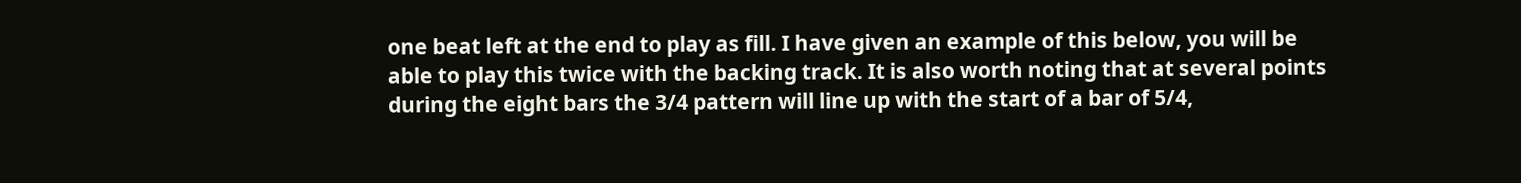one beat left at the end to play as fill. I have given an example of this below, you will be able to play this twice with the backing track. It is also worth noting that at several points during the eight bars the 3/4 pattern will line up with the start of a bar of 5/4,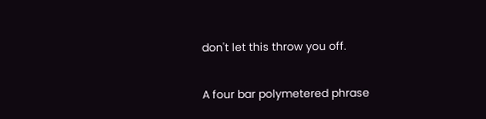don't let this throw you off.

A four bar polymetered phrase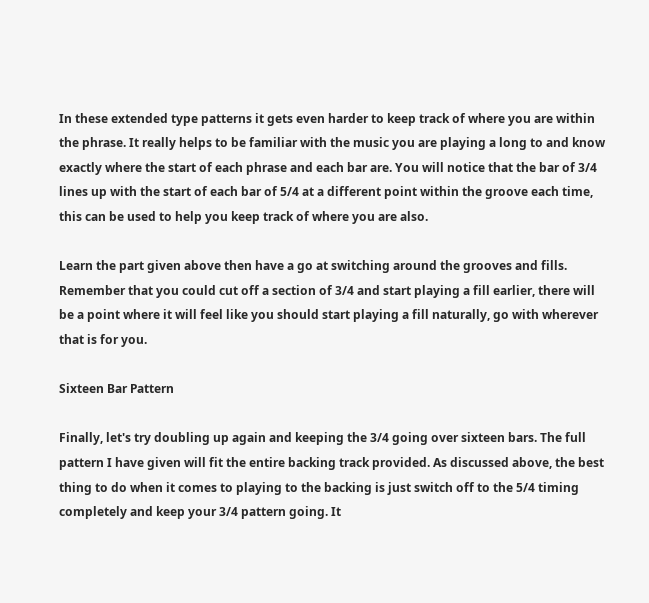In these extended type patterns it gets even harder to keep track of where you are within the phrase. It really helps to be familiar with the music you are playing a long to and know exactly where the start of each phrase and each bar are. You will notice that the bar of 3/4 lines up with the start of each bar of 5/4 at a different point within the groove each time, this can be used to help you keep track of where you are also.

Learn the part given above then have a go at switching around the grooves and fills. Remember that you could cut off a section of 3/4 and start playing a fill earlier, there will be a point where it will feel like you should start playing a fill naturally, go with wherever that is for you.

Sixteen Bar Pattern

Finally, let's try doubling up again and keeping the 3/4 going over sixteen bars. The full pattern I have given will fit the entire backing track provided. As discussed above, the best thing to do when it comes to playing to the backing is just switch off to the 5/4 timing completely and keep your 3/4 pattern going. It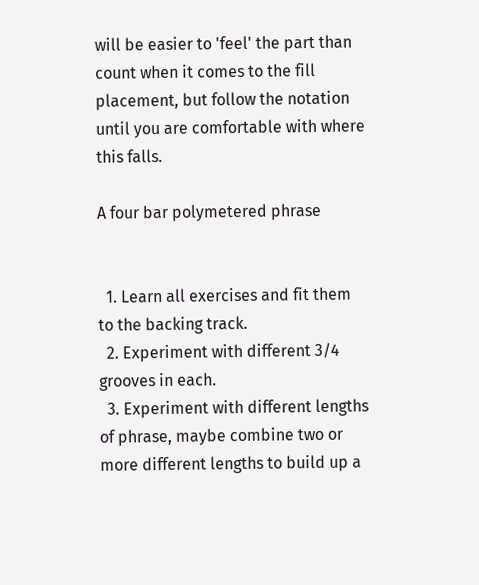will be easier to 'feel' the part than count when it comes to the fill placement, but follow the notation until you are comfortable with where this falls.

A four bar polymetered phrase


  1. Learn all exercises and fit them to the backing track.
  2. Experiment with different 3/4 grooves in each.
  3. Experiment with different lengths of phrase, maybe combine two or more different lengths to build up a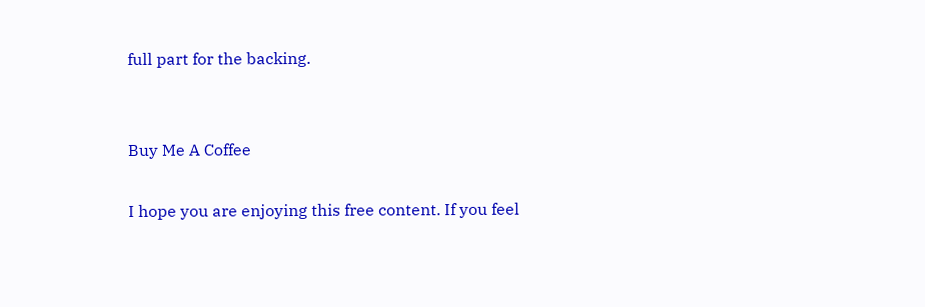full part for the backing.


Buy Me A Coffee

I hope you are enjoying this free content. If you feel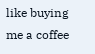like buying me a coffee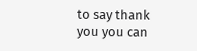to say thank you you can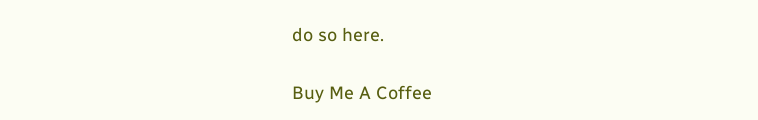do so here.

Buy Me A Coffee